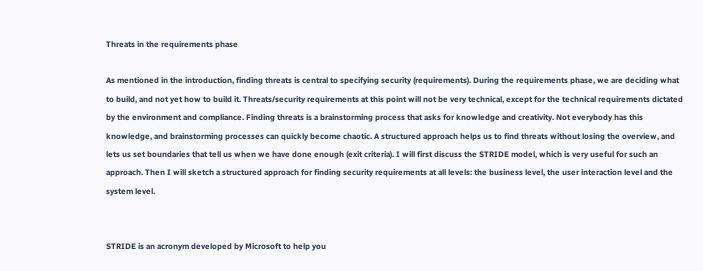Threats in the requirements phase

As mentioned in the introduction, finding threats is central to specifying security (requirements). During the requirements phase, we are deciding what to build, and not yet how to build it. Threats/security requirements at this point will not be very technical, except for the technical requirements dictated by the environment and compliance. Finding threats is a brainstorming process that asks for knowledge and creativity. Not everybody has this knowledge, and brainstorming processes can quickly become chaotic. A structured approach helps us to find threats without losing the overview, and lets us set boundaries that tell us when we have done enough (exit criteria). I will first discuss the STRIDE model, which is very useful for such an approach. Then I will sketch a structured approach for finding security requirements at all levels: the business level, the user interaction level and the system level.


STRIDE is an acronym developed by Microsoft to help you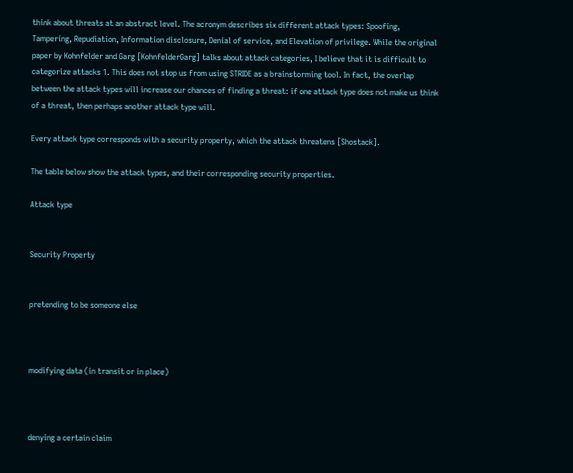think about threats at an abstract level. The acronym describes six different attack types: Spoofing, Tampering, Repudiation, Information disclosure, Denial of service, and Elevation of privilege. While the original paper by Kohnfelder and Garg [KohnfelderGarg] talks about attack categories, I believe that it is difficult to categorize attacks 1. This does not stop us from using STRIDE as a brainstorming tool. In fact, the overlap between the attack types will increase our chances of finding a threat: if one attack type does not make us think of a threat, then perhaps another attack type will.

Every attack type corresponds with a security property, which the attack threatens [Shostack].

The table below show the attack types, and their corresponding security properties.

Attack type


Security Property


pretending to be someone else



modifying data (in transit or in place)



denying a certain claim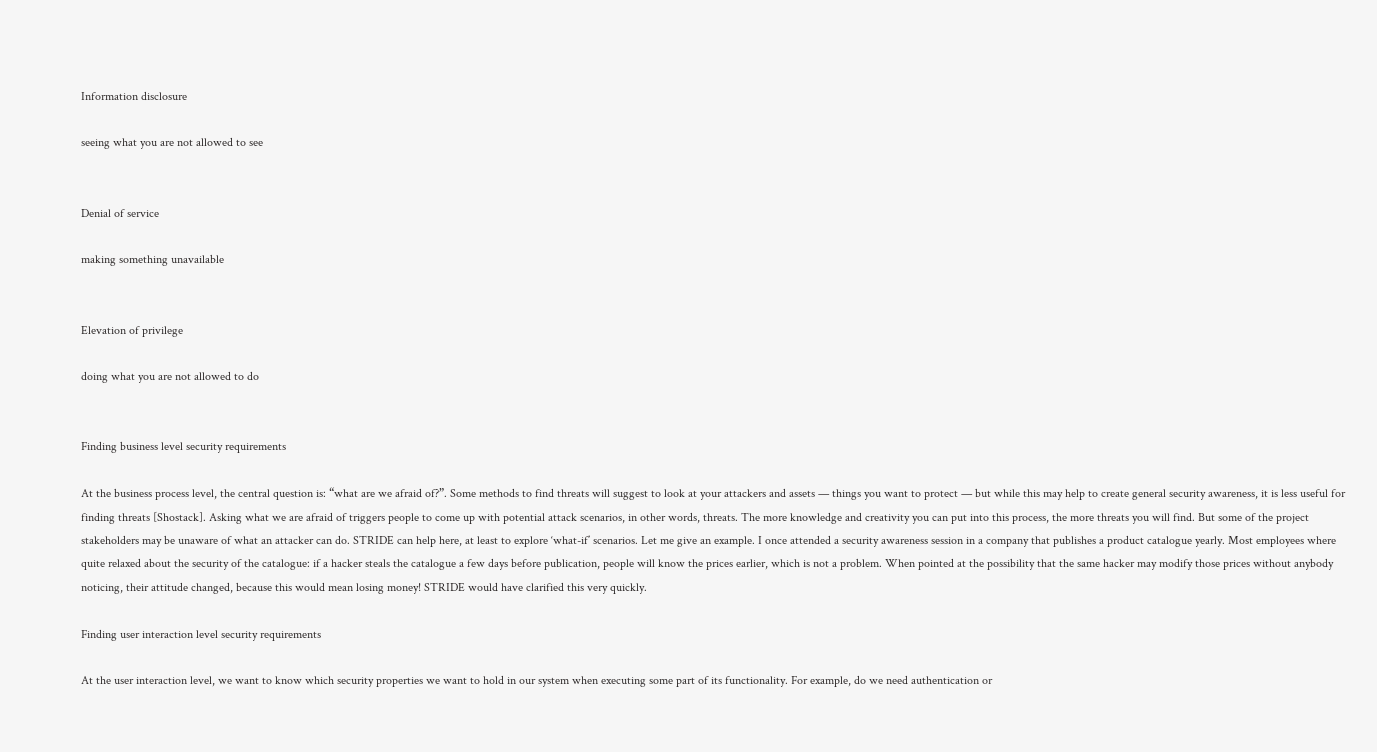Information disclosure

seeing what you are not allowed to see


Denial of service

making something unavailable


Elevation of privilege

doing what you are not allowed to do


Finding business level security requirements

At the business process level, the central question is: “what are we afraid of?”. Some methods to find threats will suggest to look at your attackers and assets — things you want to protect — but while this may help to create general security awareness, it is less useful for finding threats [Shostack]. Asking what we are afraid of triggers people to come up with potential attack scenarios, in other words, threats. The more knowledge and creativity you can put into this process, the more threats you will find. But some of the project stakeholders may be unaware of what an attacker can do. STRIDE can help here, at least to explore ‘what-if’ scenarios. Let me give an example. I once attended a security awareness session in a company that publishes a product catalogue yearly. Most employees where quite relaxed about the security of the catalogue: if a hacker steals the catalogue a few days before publication, people will know the prices earlier, which is not a problem. When pointed at the possibility that the same hacker may modify those prices without anybody noticing, their attitude changed, because this would mean losing money! STRIDE would have clarified this very quickly.

Finding user interaction level security requirements

At the user interaction level, we want to know which security properties we want to hold in our system when executing some part of its functionality. For example, do we need authentication or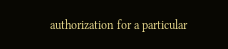authorization for a particular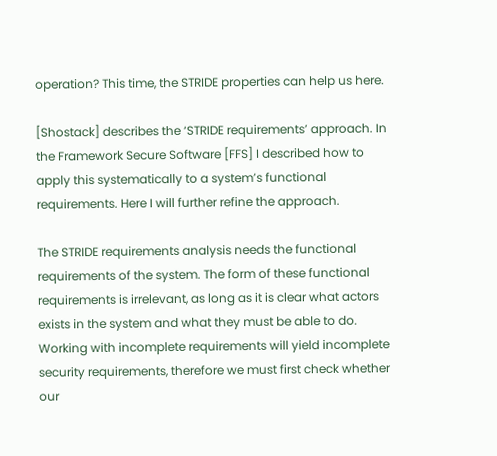operation? This time, the STRIDE properties can help us here.

[Shostack] describes the ‘STRIDE requirements’ approach. In the Framework Secure Software [FFS] I described how to apply this systematically to a system’s functional requirements. Here I will further refine the approach.

The STRIDE requirements analysis needs the functional requirements of the system. The form of these functional requirements is irrelevant, as long as it is clear what actors exists in the system and what they must be able to do. Working with incomplete requirements will yield incomplete security requirements, therefore we must first check whether our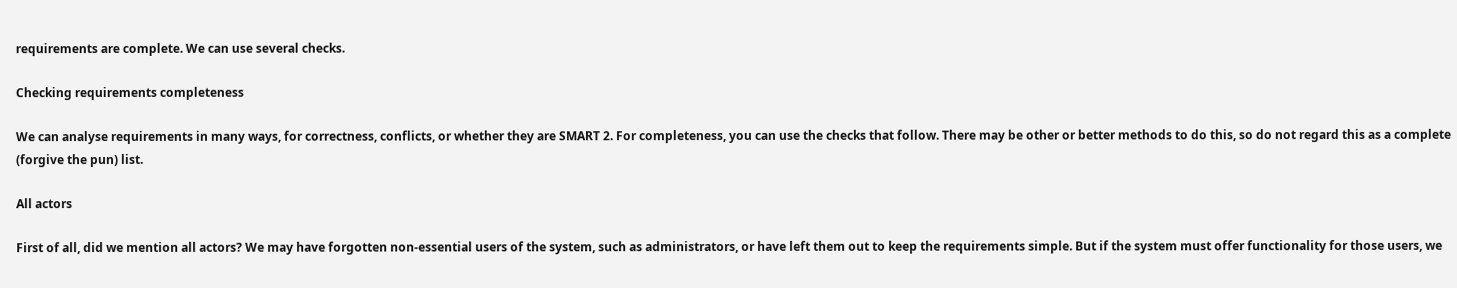requirements are complete. We can use several checks.

Checking requirements completeness

We can analyse requirements in many ways, for correctness, conflicts, or whether they are SMART 2. For completeness, you can use the checks that follow. There may be other or better methods to do this, so do not regard this as a complete (forgive the pun) list.

All actors

First of all, did we mention all actors? We may have forgotten non-essential users of the system, such as administrators, or have left them out to keep the requirements simple. But if the system must offer functionality for those users, we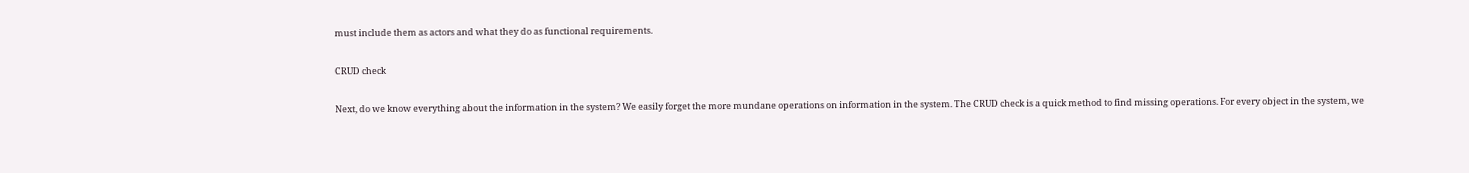must include them as actors and what they do as functional requirements.

CRUD check

Next, do we know everything about the information in the system? We easily forget the more mundane operations on information in the system. The CRUD check is a quick method to find missing operations. For every object in the system, we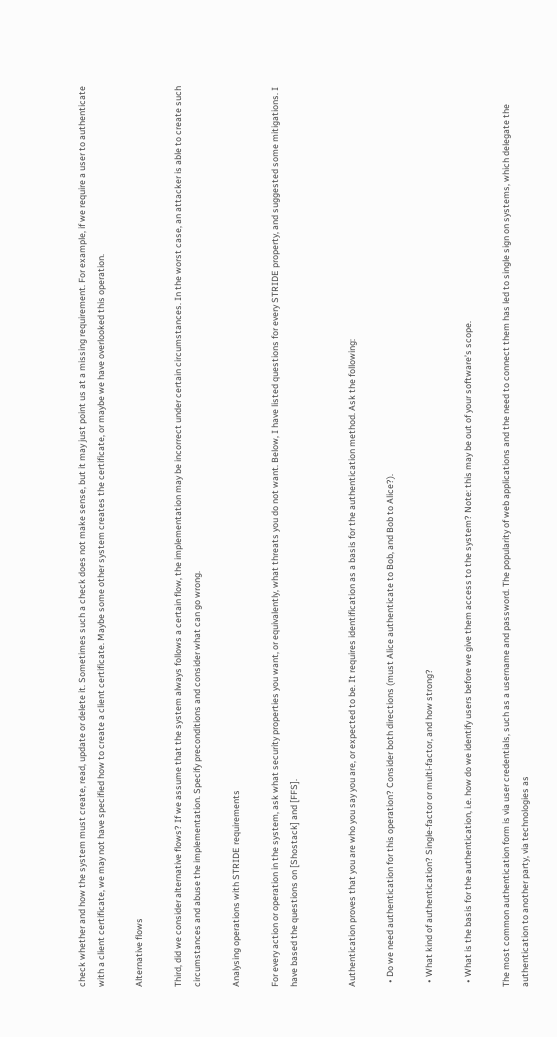check whether and how the system must create, read, update or delete it. Sometimes such a check does not make sense, but it may just point us at a missing requirement. For example, if we require a user to authenticate with a client certificate, we may not have specified how to create a client certificate. Maybe some other system creates the certificate, or maybe we have overlooked this operation.

Alternative flows

Third, did we consider alternative flows? If we assume that the system always follows a certain flow, the implementation may be incorrect under certain circumstances. In the worst case, an attacker is able to create such circumstances and abuse the implementation. Specify preconditions and consider what can go wrong.

Analysing operations with STRIDE requirements

For every action or operation in the system, ask what security properties you want, or equivalently, what threats you do not want. Below, I have listed questions for every STRIDE property, and suggested some mitigations. I have based the questions on [Shostack] and [FFS].


Authentication proves that you are who you say you are, or expected to be. It requires identification as a basis for the authentication method. Ask the following:

  • Do we need authentication for this operation? Consider both directions (must Alice authenticate to Bob, and Bob to Alice?).

  • What kind of authentication? Single-factor or multi-factor, and how strong?

  • What is the basis for the authentication, i.e. how do we identify users before we give them access to the system? Note: this may be out of your software’s scope.

The most common authentication form is via user credentials, such as a username and password. The popularity of web applications and the need to connect them has led to single sign on systems, which delegate the authentication to another party, via technologies as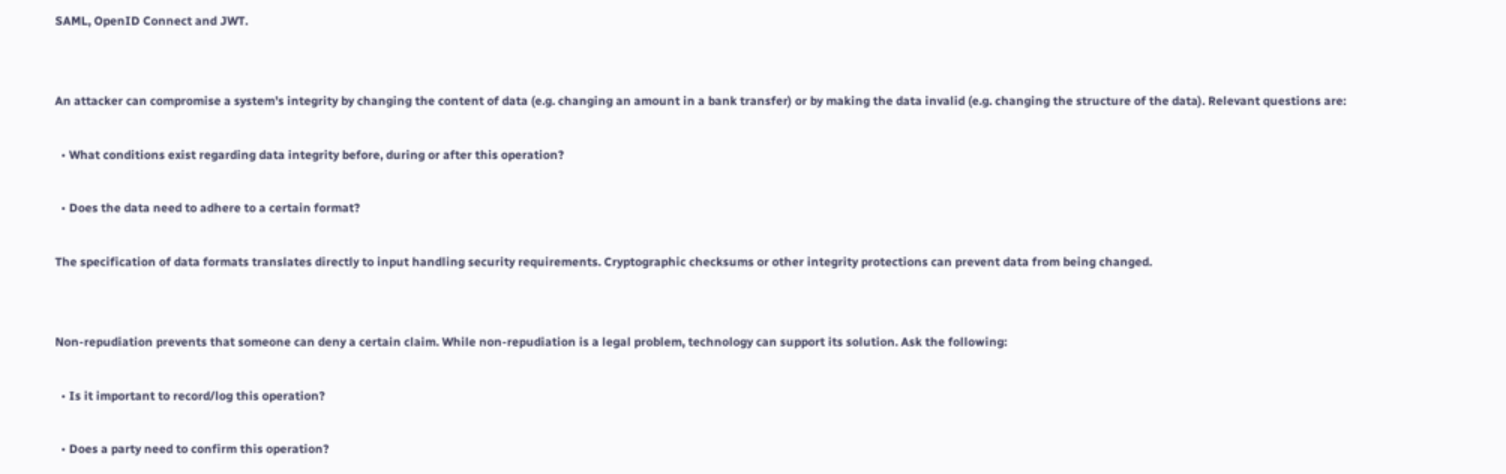SAML, OpenID Connect and JWT.


An attacker can compromise a system’s integrity by changing the content of data (e.g. changing an amount in a bank transfer) or by making the data invalid (e.g. changing the structure of the data). Relevant questions are:

  • What conditions exist regarding data integrity before, during or after this operation?

  • Does the data need to adhere to a certain format?

The specification of data formats translates directly to input handling security requirements. Cryptographic checksums or other integrity protections can prevent data from being changed.


Non-repudiation prevents that someone can deny a certain claim. While non-repudiation is a legal problem, technology can support its solution. Ask the following:

  • Is it important to record/log this operation?

  • Does a party need to confirm this operation?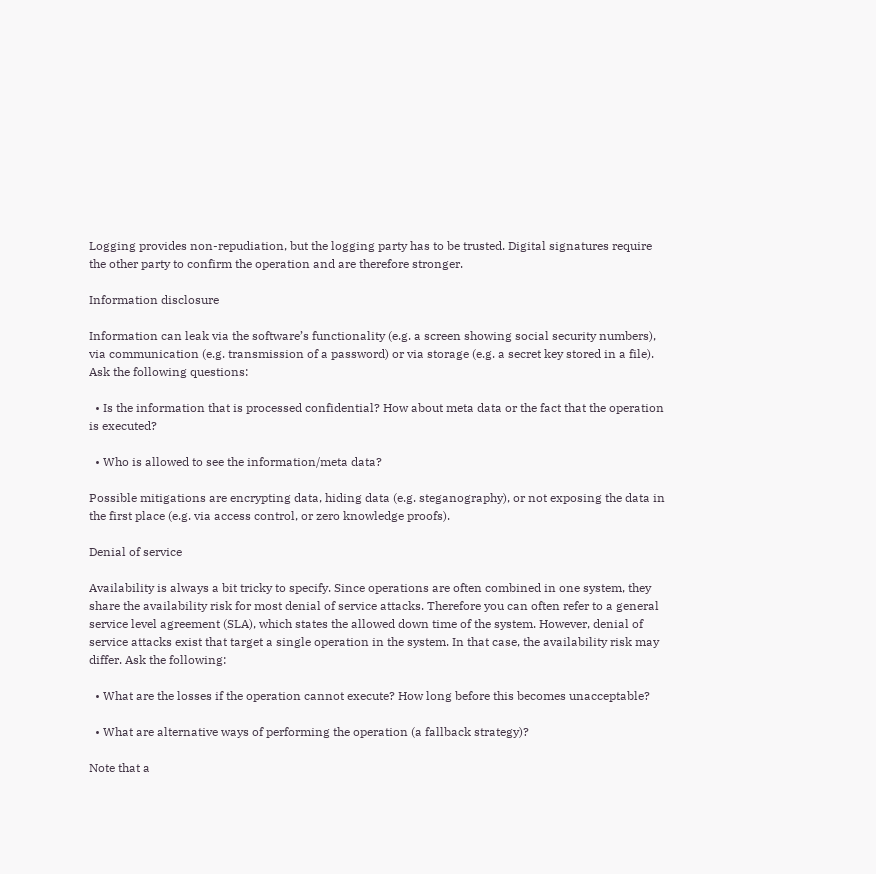Logging provides non-repudiation, but the logging party has to be trusted. Digital signatures require the other party to confirm the operation and are therefore stronger.

Information disclosure

Information can leak via the software’s functionality (e.g. a screen showing social security numbers), via communication (e.g. transmission of a password) or via storage (e.g. a secret key stored in a file). Ask the following questions:

  • Is the information that is processed confidential? How about meta data or the fact that the operation is executed?

  • Who is allowed to see the information/meta data?

Possible mitigations are encrypting data, hiding data (e.g. steganography), or not exposing the data in the first place (e.g. via access control, or zero knowledge proofs).

Denial of service

Availability is always a bit tricky to specify. Since operations are often combined in one system, they share the availability risk for most denial of service attacks. Therefore you can often refer to a general service level agreement (SLA), which states the allowed down time of the system. However, denial of service attacks exist that target a single operation in the system. In that case, the availability risk may differ. Ask the following:

  • What are the losses if the operation cannot execute? How long before this becomes unacceptable?

  • What are alternative ways of performing the operation (a fallback strategy)?

Note that a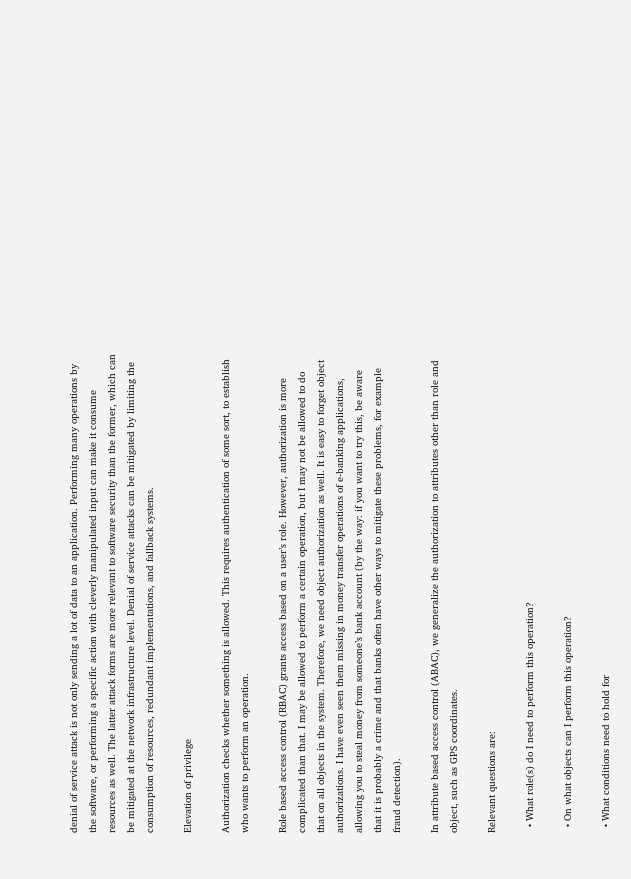denial of service attack is not only sending a lot of data to an application. Performing many operations by the software, or performing a specific action with cleverly manipulated input can make it consume resources as well. The latter attack forms are more relevant to software security than the former, which can be mitigated at the network infrastructure level. Denial of service attacks can be mitigated by limiting the consumption of resources, redundant implementations, and fallback systems.

Elevation of privilege

Authorization checks whether something is allowed. This requires authentication of some sort, to establish who wants to perform an operation.

Role based access control (RBAC) grants access based on a user’s role. However, authorization is more complicated than that. I may be allowed to perform a certain operation, but I may not be allowed to do that on all objects in the system. Therefore, we need object authorization as well. It is easy to forget object authorizations. I have even seen them missing in money transfer operations of e-banking applications, allowing you to steal money from someone’s bank account (by the way: if you want to try this, be aware that it is probably a crime and that banks often have other ways to mitigate these problems, for example fraud detection).

In attribute based access control (ABAC), we generalize the authorization to attributes other than role and object, such as GPS coordinates.

Relevant questions are:

  • What role(s) do I need to perform this operation?

  • On what objects can I perform this operation?

  • What conditions need to hold for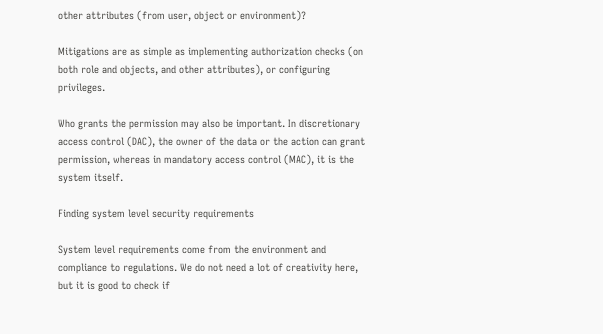other attributes (from user, object or environment)?

Mitigations are as simple as implementing authorization checks (on both role and objects, and other attributes), or configuring privileges.

Who grants the permission may also be important. In discretionary access control (DAC), the owner of the data or the action can grant permission, whereas in mandatory access control (MAC), it is the system itself.

Finding system level security requirements

System level requirements come from the environment and compliance to regulations. We do not need a lot of creativity here, but it is good to check if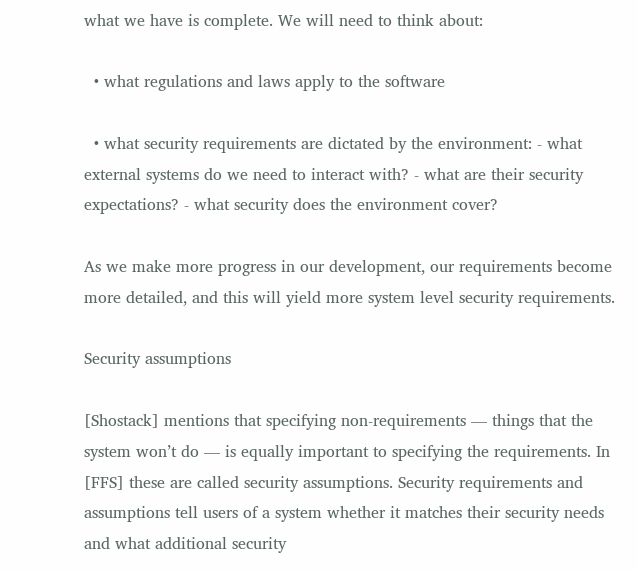what we have is complete. We will need to think about:

  • what regulations and laws apply to the software

  • what security requirements are dictated by the environment: - what external systems do we need to interact with? - what are their security expectations? - what security does the environment cover?

As we make more progress in our development, our requirements become more detailed, and this will yield more system level security requirements.

Security assumptions

[Shostack] mentions that specifying non-requirements — things that the system won’t do — is equally important to specifying the requirements. In [FFS] these are called security assumptions. Security requirements and assumptions tell users of a system whether it matches their security needs and what additional security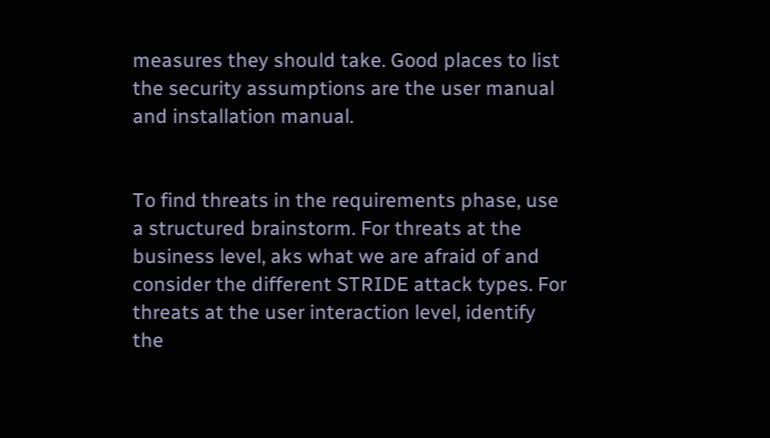measures they should take. Good places to list the security assumptions are the user manual and installation manual.


To find threats in the requirements phase, use a structured brainstorm. For threats at the business level, aks what we are afraid of and consider the different STRIDE attack types. For threats at the user interaction level, identify the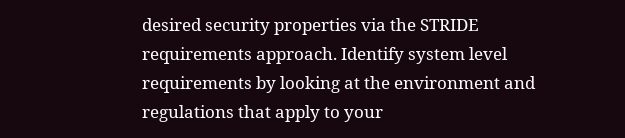desired security properties via the STRIDE requirements approach. Identify system level requirements by looking at the environment and regulations that apply to your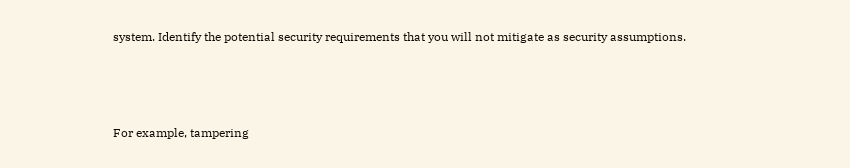system. Identify the potential security requirements that you will not mitigate as security assumptions.



For example, tampering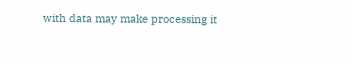with data may make processing it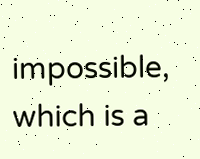impossible, which is a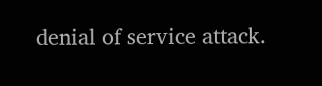denial of service attack.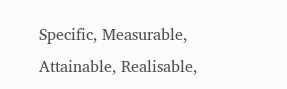Specific, Measurable, Attainable, Realisable,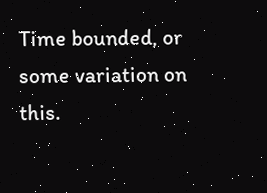Time bounded, or some variation on this.